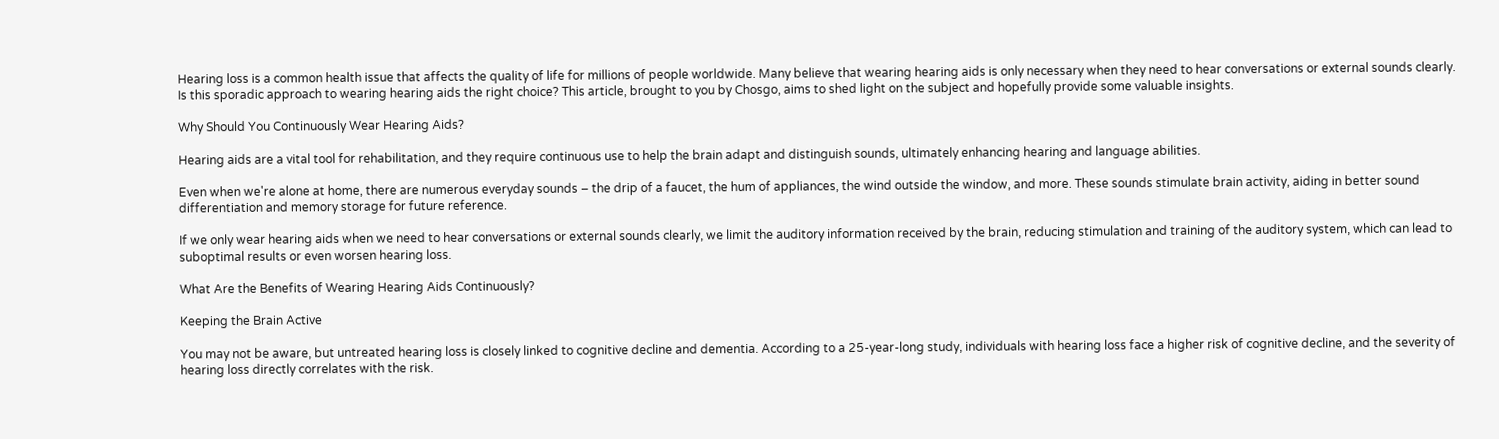Hearing loss is a common health issue that affects the quality of life for millions of people worldwide. Many believe that wearing hearing aids is only necessary when they need to hear conversations or external sounds clearly. Is this sporadic approach to wearing hearing aids the right choice? This article, brought to you by Chosgo, aims to shed light on the subject and hopefully provide some valuable insights.

Why Should You Continuously Wear Hearing Aids?

Hearing aids are a vital tool for rehabilitation, and they require continuous use to help the brain adapt and distinguish sounds, ultimately enhancing hearing and language abilities.

Even when we're alone at home, there are numerous everyday sounds – the drip of a faucet, the hum of appliances, the wind outside the window, and more. These sounds stimulate brain activity, aiding in better sound differentiation and memory storage for future reference.

If we only wear hearing aids when we need to hear conversations or external sounds clearly, we limit the auditory information received by the brain, reducing stimulation and training of the auditory system, which can lead to suboptimal results or even worsen hearing loss.

What Are the Benefits of Wearing Hearing Aids Continuously?

Keeping the Brain Active

You may not be aware, but untreated hearing loss is closely linked to cognitive decline and dementia. According to a 25-year-long study, individuals with hearing loss face a higher risk of cognitive decline, and the severity of hearing loss directly correlates with the risk.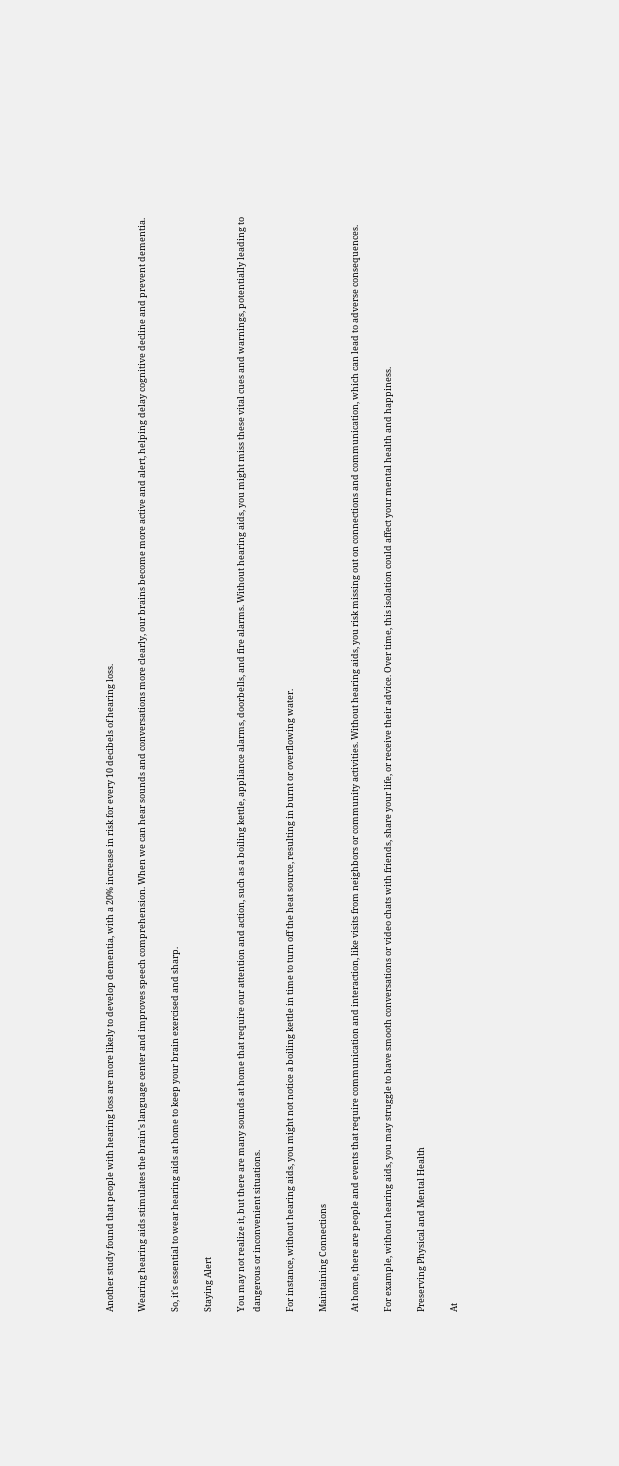Another study found that people with hearing loss are more likely to develop dementia, with a 20% increase in risk for every 10 decibels of hearing loss.

Wearing hearing aids stimulates the brain's language center and improves speech comprehension. When we can hear sounds and conversations more clearly, our brains become more active and alert, helping delay cognitive decline and prevent dementia.

So, it's essential to wear hearing aids at home to keep your brain exercised and sharp.

Staying Alert

You may not realize it, but there are many sounds at home that require our attention and action, such as a boiling kettle, appliance alarms, doorbells, and fire alarms. Without hearing aids, you might miss these vital cues and warnings, potentially leading to dangerous or inconvenient situations.

For instance, without hearing aids, you might not notice a boiling kettle in time to turn off the heat source, resulting in burnt or overflowing water.

Maintaining Connections

At home, there are people and events that require communication and interaction, like visits from neighbors or community activities. Without hearing aids, you risk missing out on connections and communication, which can lead to adverse consequences.

For example, without hearing aids, you may struggle to have smooth conversations or video chats with friends, share your life, or receive their advice. Over time, this isolation could affect your mental health and happiness.

Preserving Physical and Mental Health

At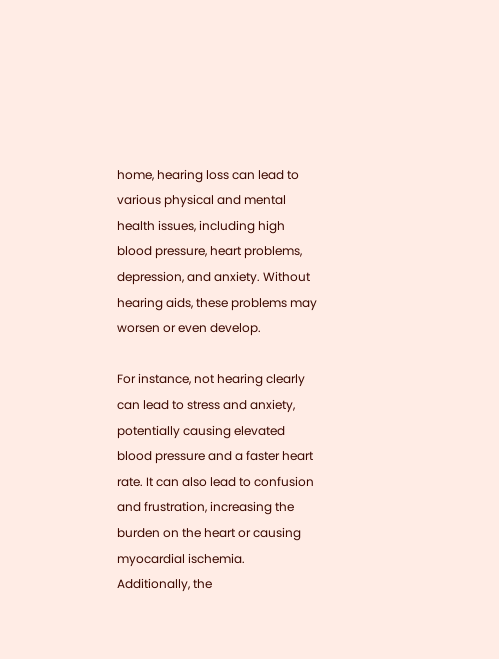home, hearing loss can lead to various physical and mental health issues, including high blood pressure, heart problems, depression, and anxiety. Without hearing aids, these problems may worsen or even develop.

For instance, not hearing clearly can lead to stress and anxiety, potentially causing elevated blood pressure and a faster heart rate. It can also lead to confusion and frustration, increasing the burden on the heart or causing myocardial ischemia. Additionally, the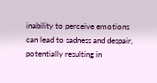inability to perceive emotions can lead to sadness and despair, potentially resulting in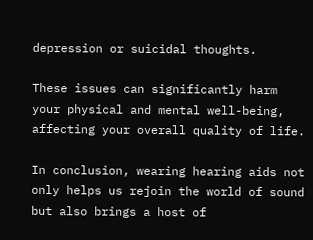depression or suicidal thoughts.

These issues can significantly harm your physical and mental well-being, affecting your overall quality of life.

In conclusion, wearing hearing aids not only helps us rejoin the world of sound but also brings a host of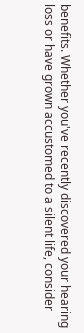benefits. Whether you've recently discovered your hearing loss or have grown accustomed to a silent life, consider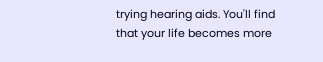trying hearing aids. You'll find that your life becomes more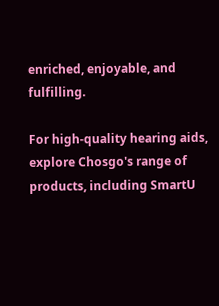enriched, enjoyable, and fulfilling.

For high-quality hearing aids, explore Chosgo's range of products, including SmartU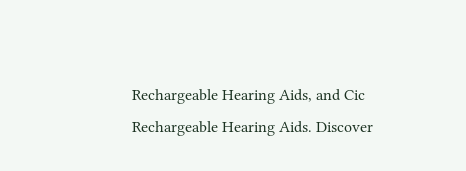Rechargeable Hearing Aids, and Cic Rechargeable Hearing Aids. Discover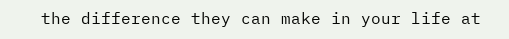the difference they can make in your life at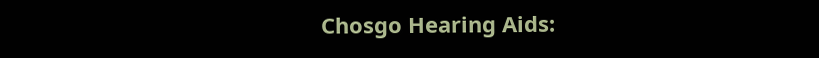Chosgo Hearing Aids: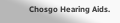Chosgo Hearing Aids.